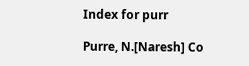Index for purr

Purre, N.[Naresh] Co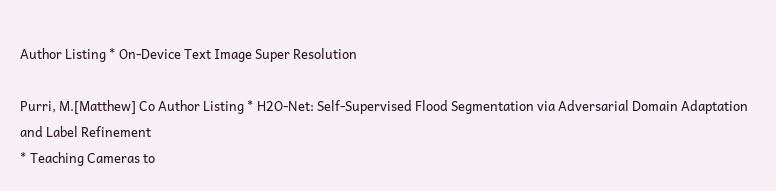Author Listing * On-Device Text Image Super Resolution

Purri, M.[Matthew] Co Author Listing * H2O-Net: Self-Supervised Flood Segmentation via Adversarial Domain Adaptation and Label Refinement
* Teaching Cameras to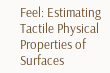Feel: Estimating Tactile Physical Properties of Surfaces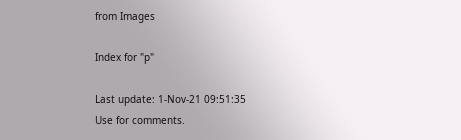from Images

Index for "p"

Last update: 1-Nov-21 09:51:35
Use for comments.